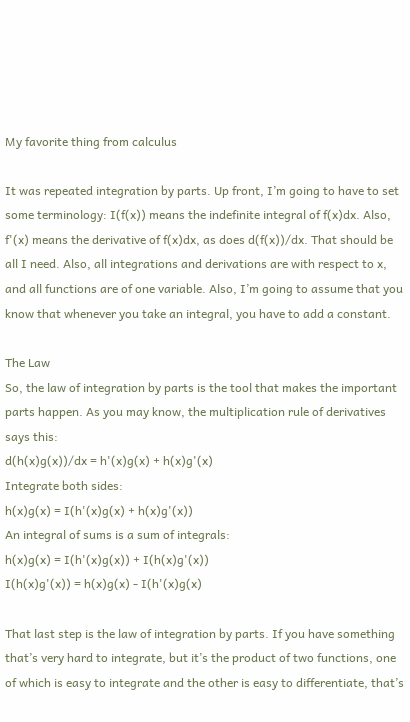My favorite thing from calculus

It was repeated integration by parts. Up front, I’m going to have to set some terminology: I(f(x)) means the indefinite integral of f(x)dx. Also, f'(x) means the derivative of f(x)dx, as does d(f(x))/dx. That should be all I need. Also, all integrations and derivations are with respect to x, and all functions are of one variable. Also, I’m going to assume that you know that whenever you take an integral, you have to add a constant.

The Law
So, the law of integration by parts is the tool that makes the important parts happen. As you may know, the multiplication rule of derivatives says this:
d(h(x)g(x))/dx = h'(x)g(x) + h(x)g'(x)
Integrate both sides:
h(x)g(x) = I(h'(x)g(x) + h(x)g'(x))
An integral of sums is a sum of integrals:
h(x)g(x) = I(h'(x)g(x)) + I(h(x)g'(x))
I(h(x)g'(x)) = h(x)g(x) - I(h'(x)g(x)

That last step is the law of integration by parts. If you have something that’s very hard to integrate, but it’s the product of two functions, one of which is easy to integrate and the other is easy to differentiate, that’s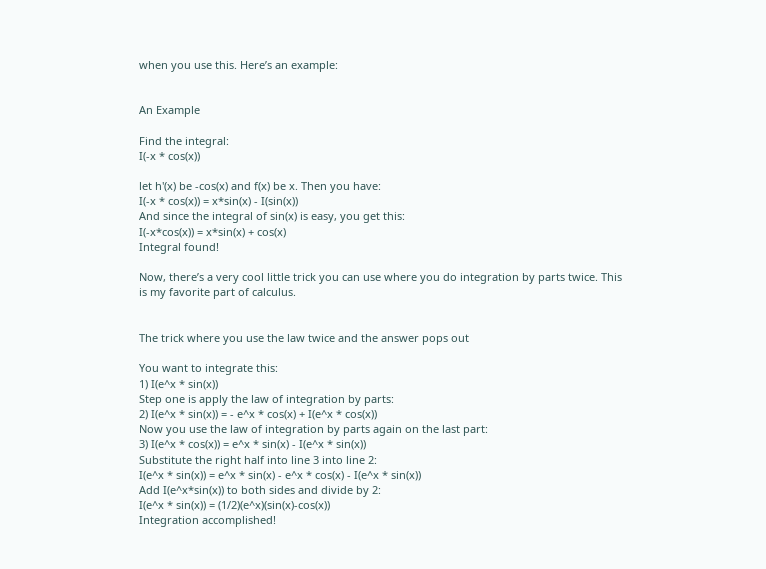when you use this. Here’s an example:


An Example

Find the integral:
I(-x * cos(x))

let h'(x) be -cos(x) and f(x) be x. Then you have:
I(-x * cos(x)) = x*sin(x) - I(sin(x))
And since the integral of sin(x) is easy, you get this:
I(-x*cos(x)) = x*sin(x) + cos(x)
Integral found!

Now, there’s a very cool little trick you can use where you do integration by parts twice. This is my favorite part of calculus.


The trick where you use the law twice and the answer pops out

You want to integrate this:
1) I(e^x * sin(x))
Step one is apply the law of integration by parts:
2) I(e^x * sin(x)) = - e^x * cos(x) + I(e^x * cos(x))
Now you use the law of integration by parts again on the last part:
3) I(e^x * cos(x)) = e^x * sin(x) - I(e^x * sin(x))
Substitute the right half into line 3 into line 2:
I(e^x * sin(x)) = e^x * sin(x) - e^x * cos(x) - I(e^x * sin(x))
Add I(e^x*sin(x)) to both sides and divide by 2:
I(e^x * sin(x)) = (1/2)(e^x)(sin(x)-cos(x))
Integration accomplished!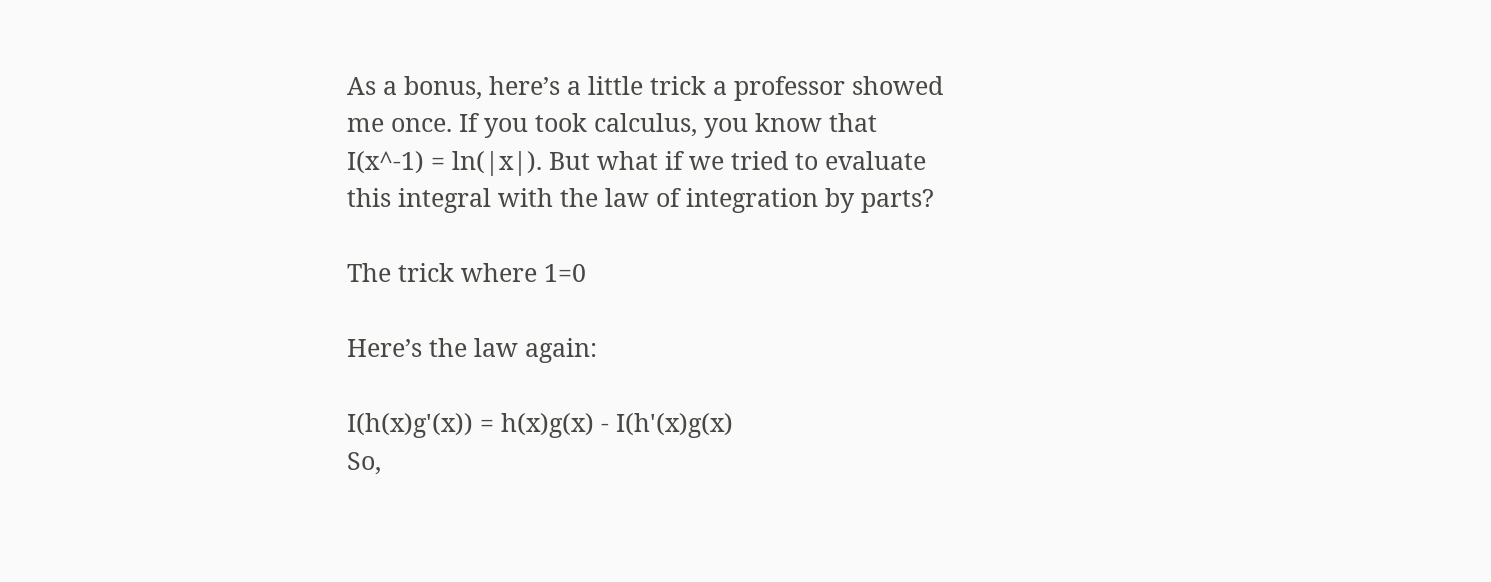As a bonus, here’s a little trick a professor showed me once. If you took calculus, you know that I(x^-1) = ln(|x|). But what if we tried to evaluate this integral with the law of integration by parts?

The trick where 1=0

Here’s the law again:

I(h(x)g'(x)) = h(x)g(x) - I(h'(x)g(x)
So,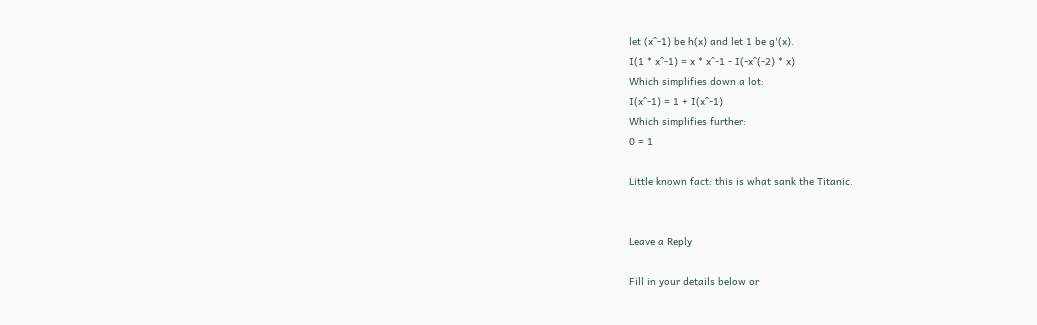let (x^-1) be h(x) and let 1 be g'(x).
I(1 * x^-1) = x * x^-1 - I(-x^(-2) * x)
Which simplifies down a lot:
I(x^-1) = 1 + I(x^-1)
Which simplifies further:
0 = 1

Little known fact: this is what sank the Titanic.


Leave a Reply

Fill in your details below or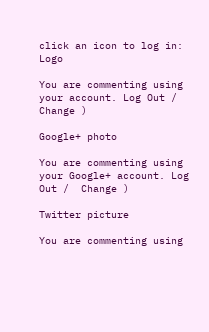click an icon to log in: Logo

You are commenting using your account. Log Out /  Change )

Google+ photo

You are commenting using your Google+ account. Log Out /  Change )

Twitter picture

You are commenting using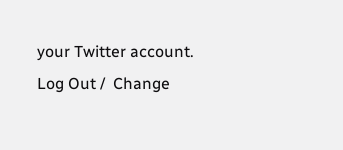your Twitter account. Log Out /  Change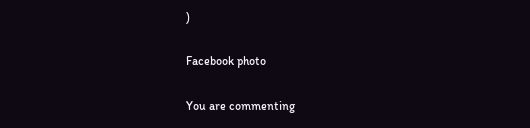)

Facebook photo

You are commenting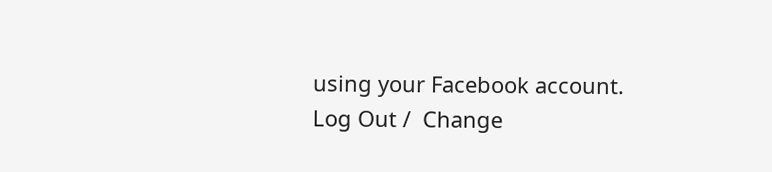using your Facebook account. Log Out /  Change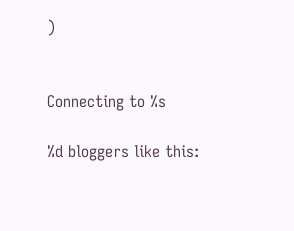)


Connecting to %s

%d bloggers like this: